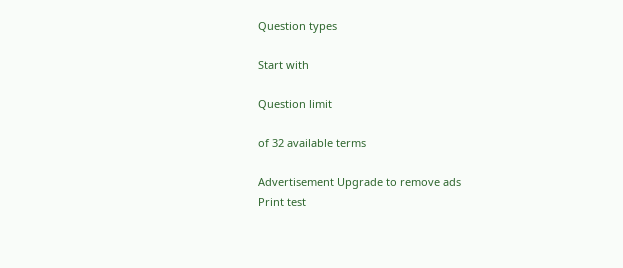Question types

Start with

Question limit

of 32 available terms

Advertisement Upgrade to remove ads
Print test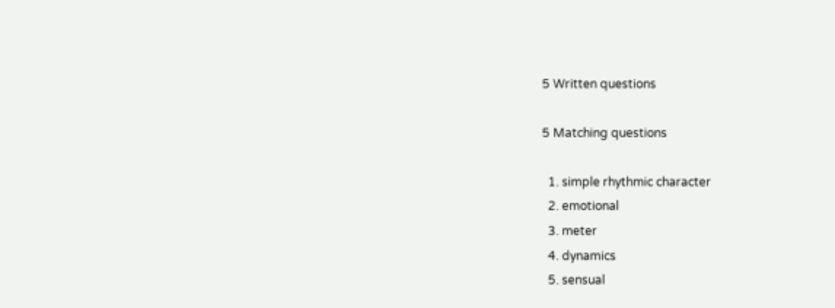5 Written questions

5 Matching questions

  1. simple rhythmic character
  2. emotional
  3. meter
  4. dynamics
  5. sensual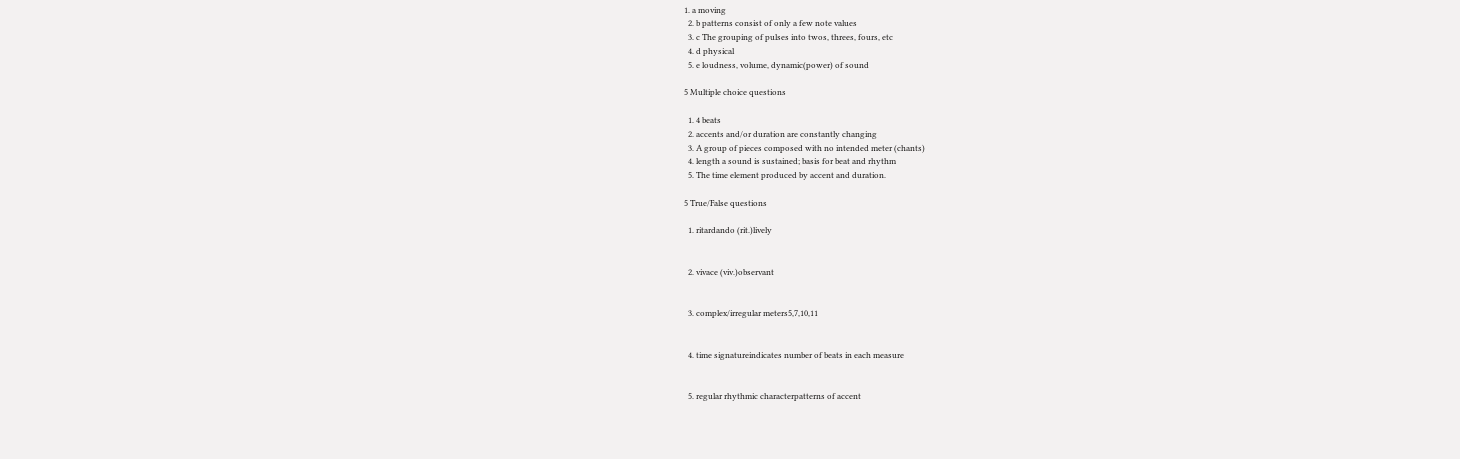1. a moving
  2. b patterns consist of only a few note values
  3. c The grouping of pulses into twos, threes, fours, etc
  4. d physical
  5. e loudness, volume, dynamic(power) of sound

5 Multiple choice questions

  1. 4 beats
  2. accents and/or duration are constantly changing
  3. A group of pieces composed with no intended meter (chants)
  4. length a sound is sustained; basis for beat and rhythm
  5. The time element produced by accent and duration.

5 True/False questions

  1. ritardando (rit.)lively


  2. vivace (viv.)observant


  3. complex/irregular meters5,7,10,11


  4. time signatureindicates number of beats in each measure


  5. regular rhythmic characterpatterns of accent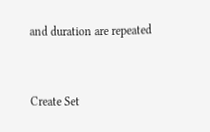and duration are repeated


Create Set